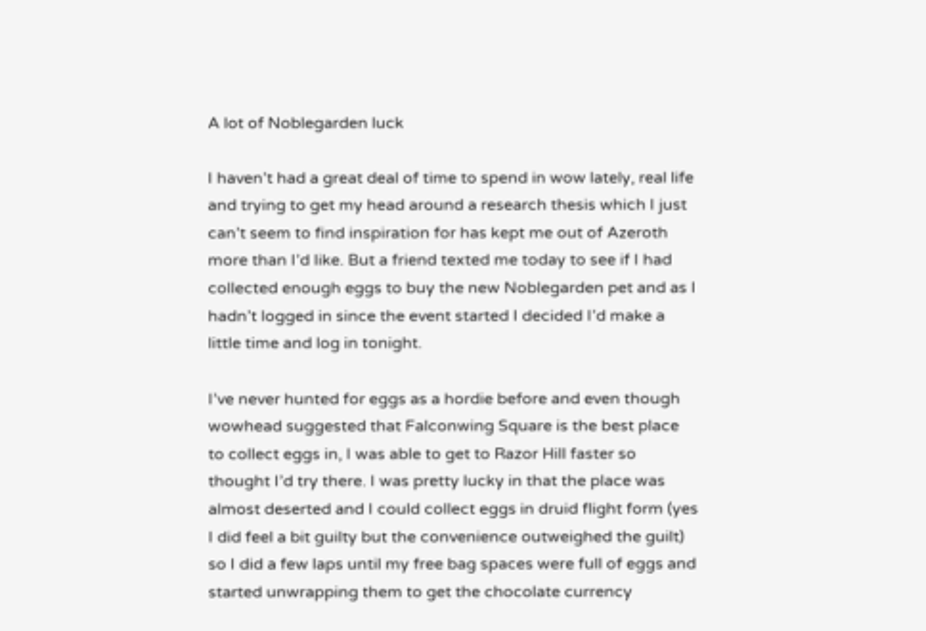A lot of Noblegarden luck

I haven’t had a great deal of time to spend in wow lately, real life and trying to get my head around a research thesis which I just can’t seem to find inspiration for has kept me out of Azeroth more than I’d like. But a friend texted me today to see if I had collected enough eggs to buy the new Noblegarden pet and as I hadn’t logged in since the event started I decided I’d make a little time and log in tonight.

I’ve never hunted for eggs as a hordie before and even though wowhead suggested that Falconwing Square is the best place to collect eggs in, I was able to get to Razor Hill faster so thought I’d try there. I was pretty lucky in that the place was almost deserted and I could collect eggs in druid flight form (yes I did feel a bit guilty but the convenience outweighed the guilt) so I did a few laps until my free bag spaces were full of eggs and started unwrapping them to get the chocolate currency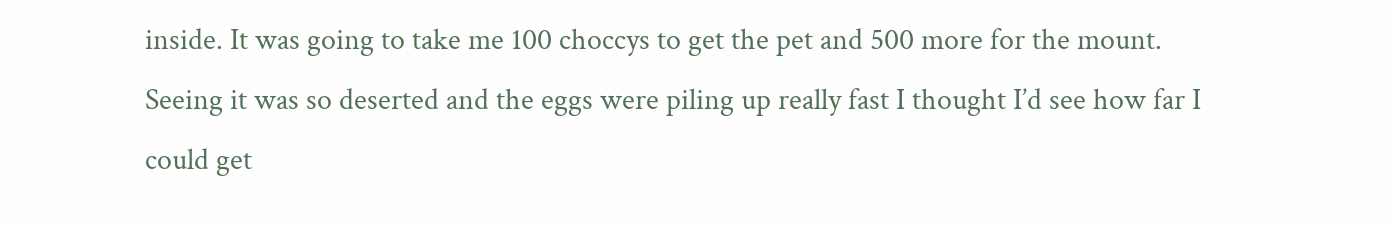inside. It was going to take me 100 choccys to get the pet and 500 more for the mount. Seeing it was so deserted and the eggs were piling up really fast I thought I’d see how far I could get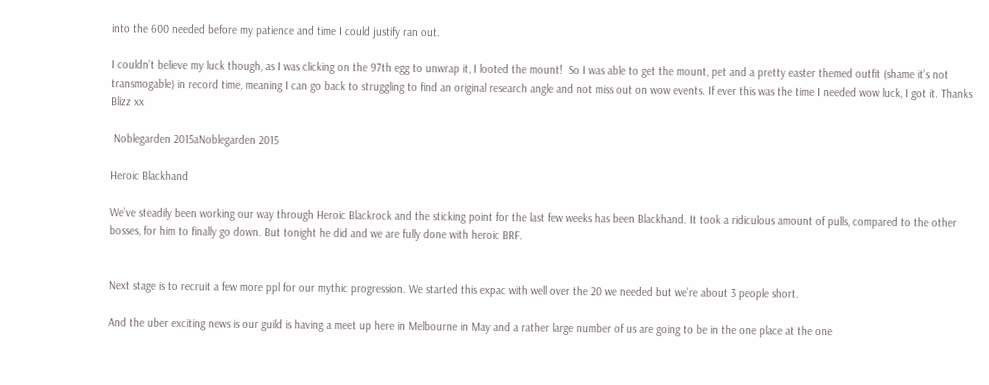into the 600 needed before my patience and time I could justify ran out.

I couldn’t believe my luck though, as I was clicking on the 97th egg to unwrap it, I looted the mount!  So I was able to get the mount, pet and a pretty easter themed outfit (shame it’s not transmogable) in record time, meaning I can go back to struggling to find an original research angle and not miss out on wow events. If ever this was the time I needed wow luck, I got it. Thanks Blizz xx

 Noblegarden 2015aNoblegarden 2015

Heroic Blackhand

We’ve steadily been working our way through Heroic Blackrock and the sticking point for the last few weeks has been Blackhand. It took a ridiculous amount of pulls, compared to the other bosses, for him to finally go down. But tonight he did and we are fully done with heroic BRF.


Next stage is to recruit a few more ppl for our mythic progression. We started this expac with well over the 20 we needed but we’re about 3 people short.

And the uber exciting news is our guild is having a meet up here in Melbourne in May and a rather large number of us are going to be in the one place at the one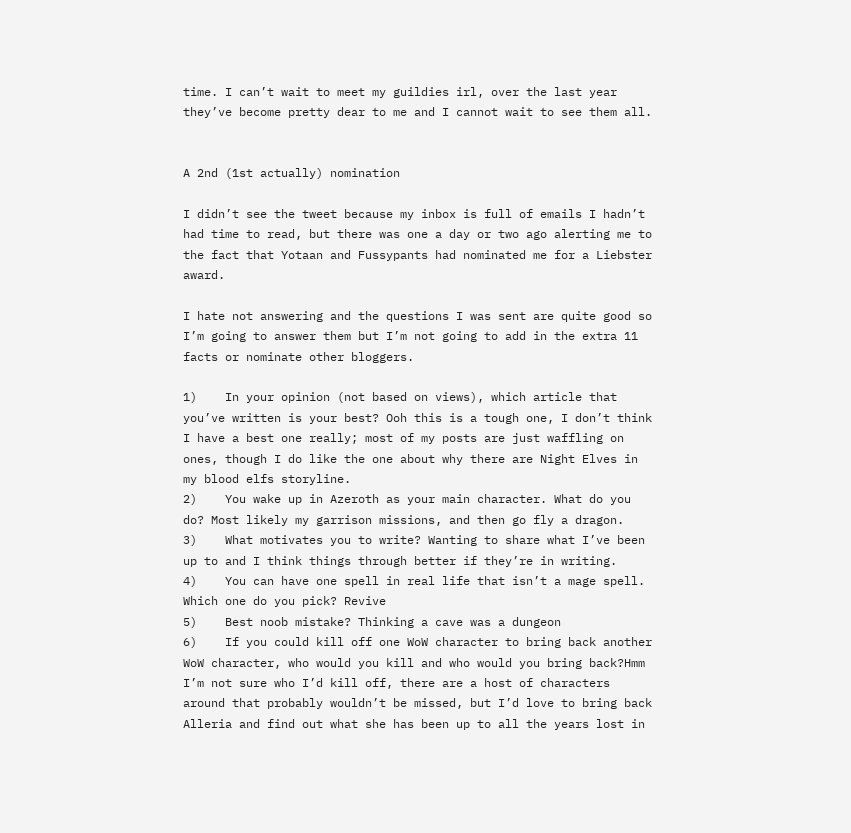time. I can’t wait to meet my guildies irl, over the last year they’ve become pretty dear to me and I cannot wait to see them all.


A 2nd (1st actually) nomination

I didn’t see the tweet because my inbox is full of emails I hadn’t had time to read, but there was one a day or two ago alerting me to the fact that Yotaan and Fussypants had nominated me for a Liebster award.

I hate not answering and the questions I was sent are quite good so I’m going to answer them but I’m not going to add in the extra 11 facts or nominate other bloggers.

1)    In your opinion (not based on views), which article that you’ve written is your best? Ooh this is a tough one, I don’t think I have a best one really; most of my posts are just waffling on ones, though I do like the one about why there are Night Elves in my blood elfs storyline.
2)    You wake up in Azeroth as your main character. What do you do? Most likely my garrison missions, and then go fly a dragon.
3)    What motivates you to write? Wanting to share what I’ve been up to and I think things through better if they’re in writing.
4)    You can have one spell in real life that isn’t a mage spell.  Which one do you pick? Revive
5)    Best noob mistake? Thinking a cave was a dungeon
6)    If you could kill off one WoW character to bring back another WoW character, who would you kill and who would you bring back?Hmm I’m not sure who I’d kill off, there are a host of characters around that probably wouldn’t be missed, but I’d love to bring back Alleria and find out what she has been up to all the years lost in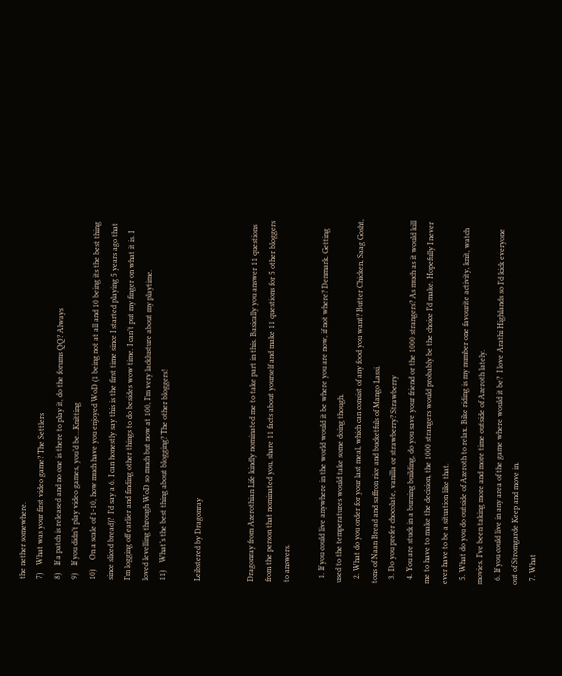the nether somewhere.
7)    What was your first video game? The Settlers
8)    If a patch is released and no one is there to play it, do the forums QQ? Always
9)    If you didn’t play video games, you’d be…Knitting
10)     On a scale of 1-10, how much have you enjoyed WoD (1 being not at all and 10 being its the best thing since sliced bread)?  I’d say a 6. I can honestly say this is the first time since I started playing 5 years ago that I’m logging off earlier and finding other things to do besides wow time. I can’t put my finger on what it is. I loved levelling through WoD so much but now at 100, I’m very lacklusture about my playtime.
11)    What’s the best thing about blogging? The other bloggers!

Leibstered by Dragonray


Dragonray from Azerothian Life kindly nominated me to take part in this. Basically you answer 11 questions from the person that nominated you, share 11 facts about yourself and make 11 questions for 5 other bloggers to answers.

  1. If you could live anywhere in the world would it be where you are now, if not where? Denmark. Getting used to the temperatures would take some doing though.
  2. What do you order for your last meal, which can consist of any food you want? Butter Chicken, Saag Gosht, tons of Naan Bread and saffron rice and bucketfuls of Mango Lassi.
  3. Do you prefer chocolate, vanilla or strawberry? Strawberry
  4. You are stuck in a burning building, do you save your friend or the 1000 strangers? As much as it would kill me to have to make the decision, the 1000 strangers would probably be the choice I’d make. Hopefully I never ever have to be a situation like that.
  5. What do you do outside of Azeroth to relax. Bike riding is my number one favourite activity, knit, watch movies. I’ve been taking more and more time outside of Azeroth lately.
  6. If you could live in any area of the game where would it be?  I love Arathi Highlands so I’d kick everyone out of Stromgarde Keep and move in.
  7. What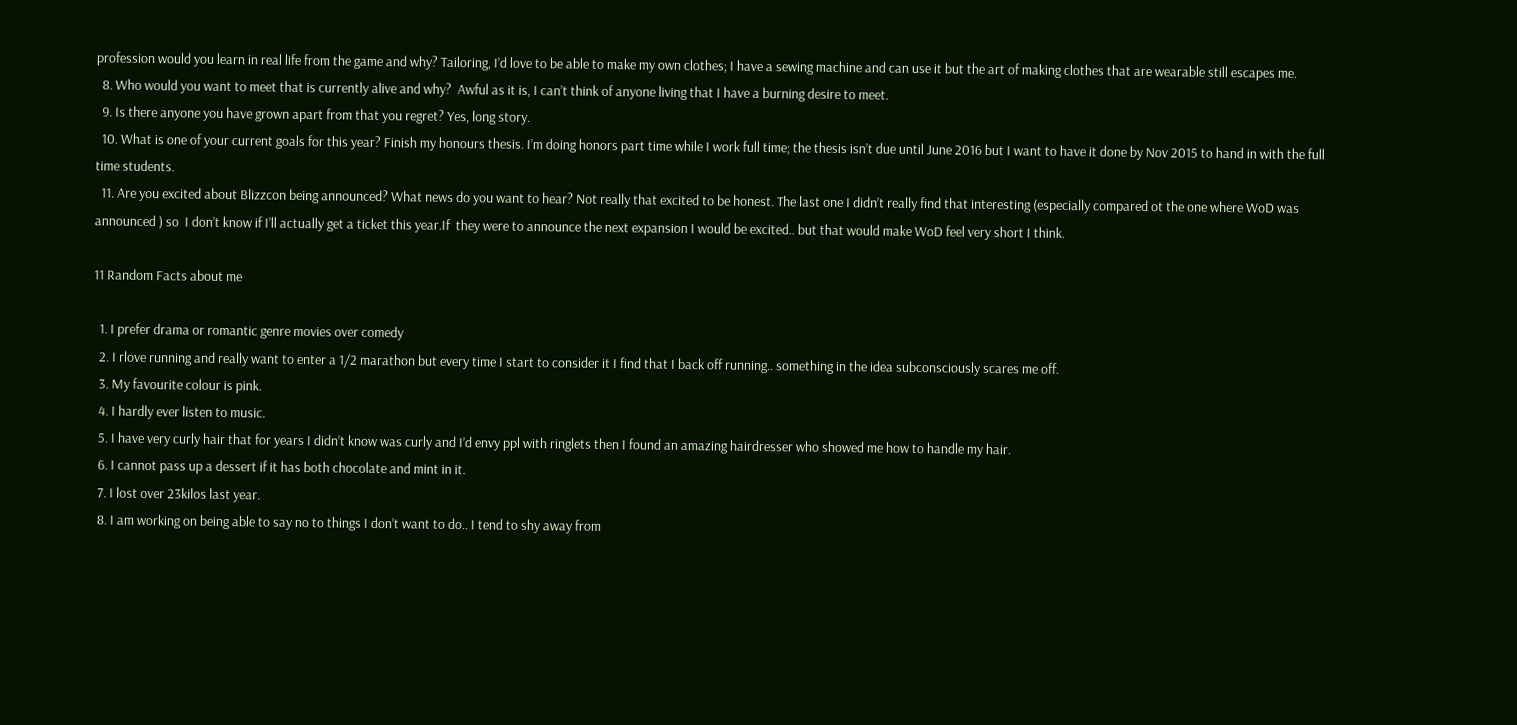profession would you learn in real life from the game and why? Tailoring, I’d love to be able to make my own clothes; I have a sewing machine and can use it but the art of making clothes that are wearable still escapes me.
  8. Who would you want to meet that is currently alive and why?  Awful as it is, I can’t think of anyone living that I have a burning desire to meet.
  9. Is there anyone you have grown apart from that you regret? Yes, long story.
  10. What is one of your current goals for this year? Finish my honours thesis. I’m doing honors part time while I work full time; the thesis isn’t due until June 2016 but I want to have it done by Nov 2015 to hand in with the full time students.
  11. Are you excited about Blizzcon being announced? What news do you want to hear? Not really that excited to be honest. The last one I didn’t really find that interesting (especially compared ot the one where WoD was announced ) so  I don’t know if I’ll actually get a ticket this year.If  they were to announce the next expansion I would be excited.. but that would make WoD feel very short I think.

11 Random Facts about me

  1. I prefer drama or romantic genre movies over comedy
  2. I rlove running and really want to enter a 1/2 marathon but every time I start to consider it I find that I back off running.. something in the idea subconsciously scares me off.
  3. My favourite colour is pink.
  4. I hardly ever listen to music.
  5. I have very curly hair that for years I didn’t know was curly and I’d envy ppl with ringlets then I found an amazing hairdresser who showed me how to handle my hair.
  6. I cannot pass up a dessert if it has both chocolate and mint in it.
  7. I lost over 23kilos last year.
  8. I am working on being able to say no to things I don’t want to do.. I tend to shy away from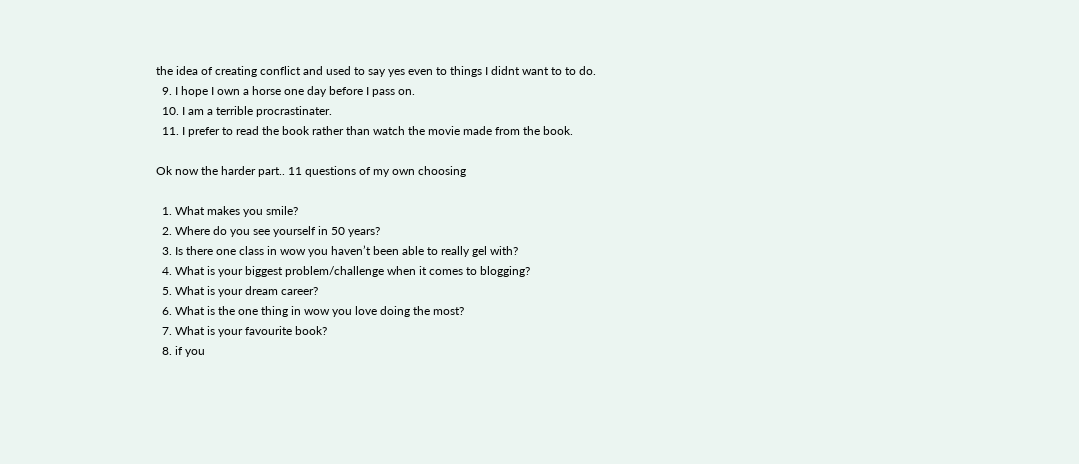the idea of creating conflict and used to say yes even to things I didnt want to to do.
  9. I hope I own a horse one day before I pass on.
  10. I am a terrible procrastinater.
  11. I prefer to read the book rather than watch the movie made from the book.

Ok now the harder part.. 11 questions of my own choosing

  1. What makes you smile?
  2. Where do you see yourself in 50 years?
  3. Is there one class in wow you haven’t been able to really gel with?
  4. What is your biggest problem/challenge when it comes to blogging?
  5. What is your dream career?
  6. What is the one thing in wow you love doing the most?
  7. What is your favourite book?
  8. if you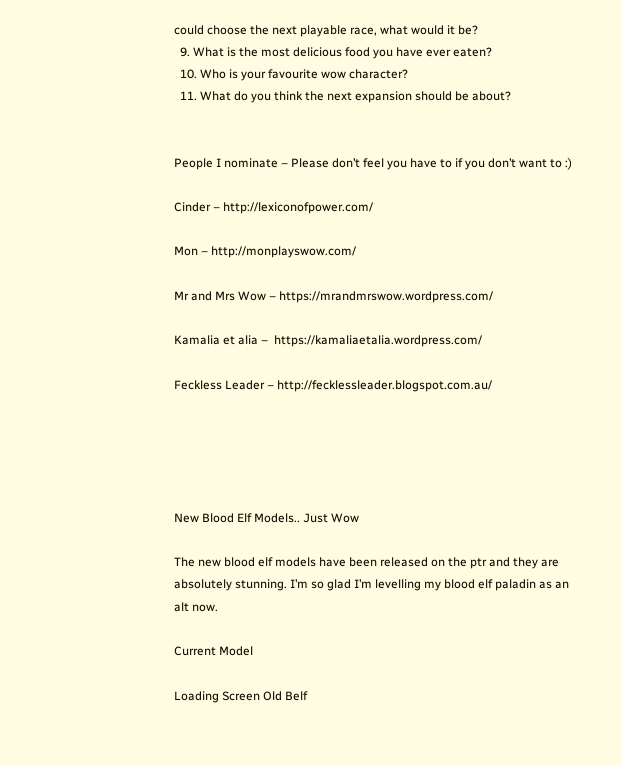could choose the next playable race, what would it be?
  9. What is the most delicious food you have ever eaten?
  10. Who is your favourite wow character?
  11. What do you think the next expansion should be about?


People I nominate – Please don’t feel you have to if you don’t want to :)

Cinder – http://lexiconofpower.com/

Mon – http://monplayswow.com/

Mr and Mrs Wow – https://mrandmrswow.wordpress.com/

Kamalia et alia –  https://kamaliaetalia.wordpress.com/

Feckless Leader – http://fecklessleader.blogspot.com.au/





New Blood Elf Models.. Just Wow

The new blood elf models have been released on the ptr and they are absolutely stunning. I’m so glad I’m levelling my blood elf paladin as an alt now.

Current Model

Loading Screen Old Belf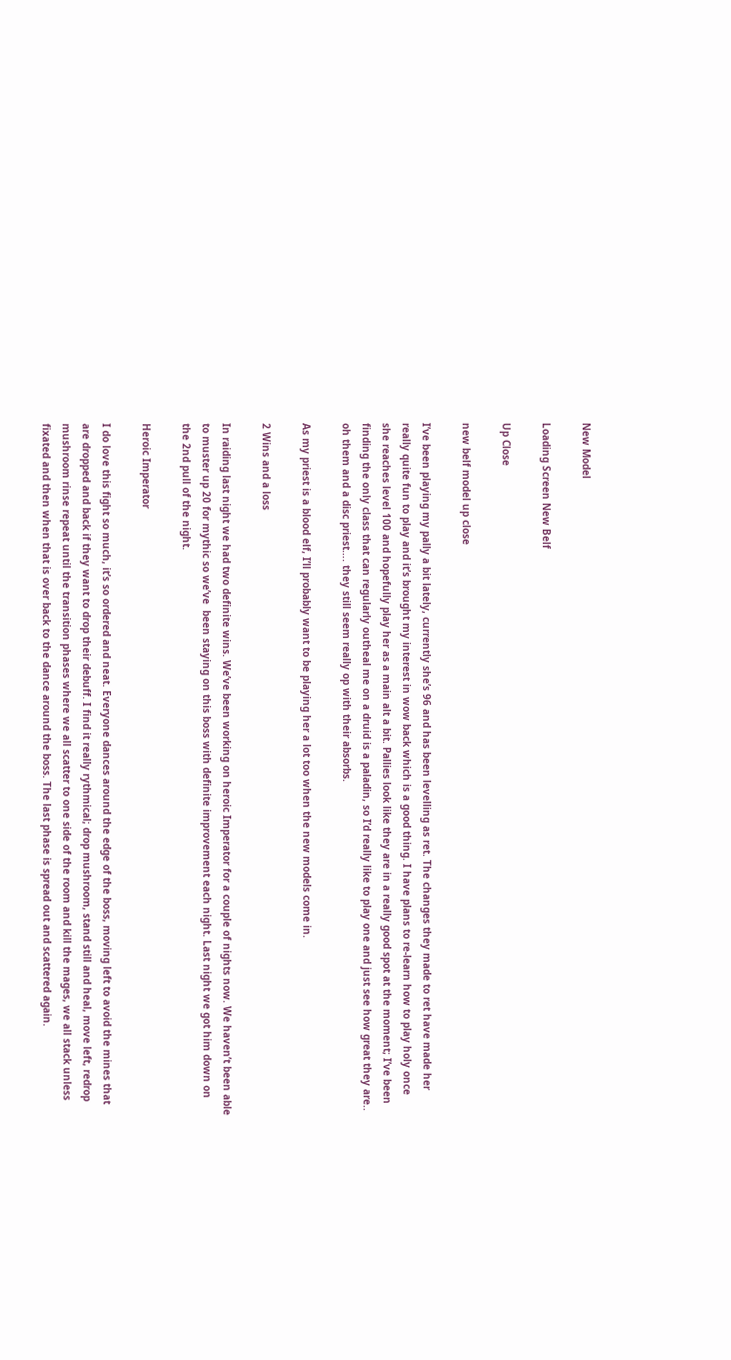New Model

Loading Screen New Belf

Up Close

new belf model up close

I’ve been playing my pally a bit lately, currently she’s 96 and has been levelling as ret. The changes they made to ret have made her really quite fun to play and it’s brought my interest in wow back which is a good thing. I have plans to re-learn how to play holy once she reaches level 100 and hopefully play her as a main alt a bit. Pallies look like they are in a really good spot at the moment; I’ve been finding the only class that can regularly outheal me on a druid is a paladin, so I’d really like to play one and just see how great they are.. oh them and a disc priest…. they still seem really op with their absorbs.

As my priest is a blood elf, I’ll probably want to be playing her a lot too when the new models come in.

2 Wins and a loss

In raiding last night we had two definite wins. We’ve been working on heroic Imperator for a couple of nights now. We haven’t been able to muster up 20 for mythic so we’ve  been staying on this boss with definite improvement each night. Last night we got him down on the 2nd pull of the night.

Heroic Imperator

I do love this fight so much, it’s so ordered and neat. Everyone dances around the edge of the boss, moving left to avoid the mines that are dropped and back if they want to drop their debuff. I find it really rythmical; drop mushroom, stand still and heal, move left, redrop mushroom rinse repeat until the transition phases where we all scatter to one side of the room and kill the mages, we all stack unless fixated and then when that is over back to the dance around the boss. The last phase is spread out and scattered again.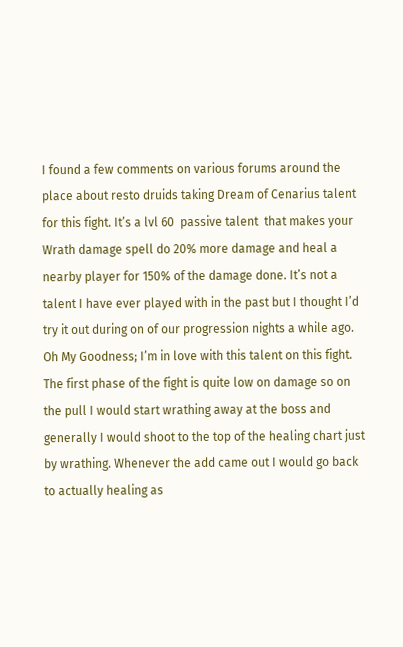I found a few comments on various forums around the place about resto druids taking Dream of Cenarius talent for this fight. It’s a lvl 60  passive talent  that makes your Wrath damage spell do 20% more damage and heal a nearby player for 150% of the damage done. It’s not a talent I have ever played with in the past but I thought I’d try it out during on of our progression nights a while ago. Oh My Goodness; I’m in love with this talent on this fight. The first phase of the fight is quite low on damage so on the pull I would start wrathing away at the boss and generally I would shoot to the top of the healing chart just by wrathing. Whenever the add came out I would go back to actually healing as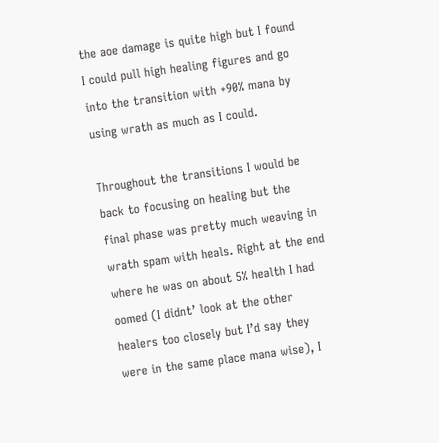the aoe damage is quite high but I found I could pull high healing figures and go into the transition with +90% mana by using wrath as much as I could.

Throughout the transitions I would be back to focusing on healing but the final phase was pretty much weaving in wrath spam with heals. Right at the end where he was on about 5% health I had oomed (I didnt’ look at the other healers too closely but I’d say they were in the same place mana wise), I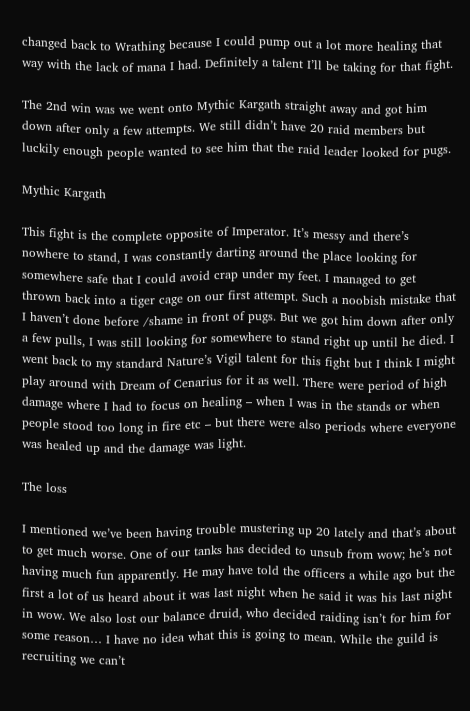changed back to Wrathing because I could pump out a lot more healing that way with the lack of mana I had. Definitely a talent I’ll be taking for that fight.

The 2nd win was we went onto Mythic Kargath straight away and got him down after only a few attempts. We still didn’t have 20 raid members but luckily enough people wanted to see him that the raid leader looked for pugs.

Mythic Kargath

This fight is the complete opposite of Imperator. It’s messy and there’s nowhere to stand, I was constantly darting around the place looking for somewhere safe that I could avoid crap under my feet. I managed to get thrown back into a tiger cage on our first attempt. Such a noobish mistake that I haven’t done before /shame in front of pugs. But we got him down after only a few pulls, I was still looking for somewhere to stand right up until he died. I went back to my standard Nature’s Vigil talent for this fight but I think I might play around with Dream of Cenarius for it as well. There were period of high damage where I had to focus on healing – when I was in the stands or when people stood too long in fire etc – but there were also periods where everyone was healed up and the damage was light.

The loss

I mentioned we’ve been having trouble mustering up 20 lately and that’s about to get much worse. One of our tanks has decided to unsub from wow; he’s not having much fun apparently. He may have told the officers a while ago but the first a lot of us heard about it was last night when he said it was his last night in wow. We also lost our balance druid, who decided raiding isn’t for him for some reason… I have no idea what this is going to mean. While the guild is recruiting we can’t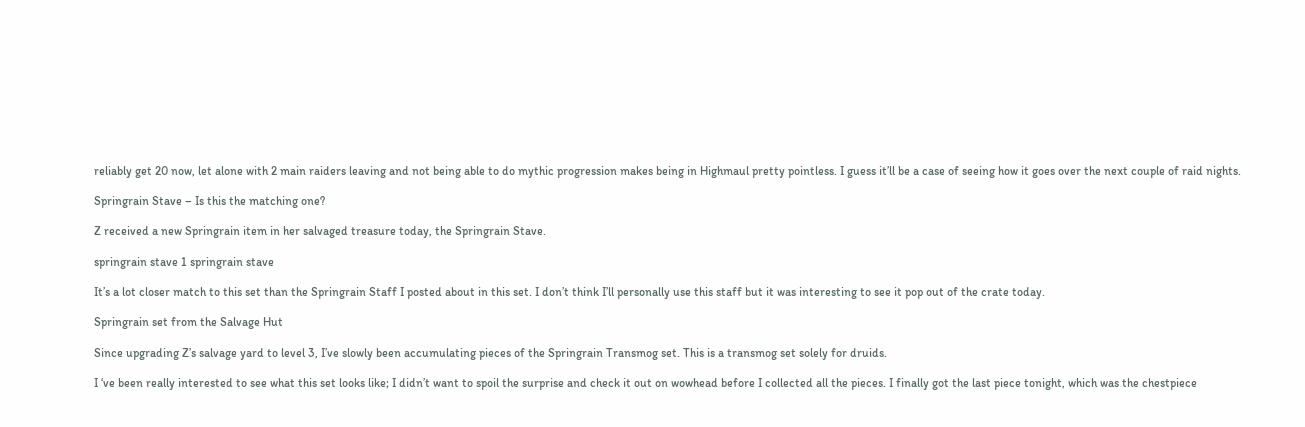reliably get 20 now, let alone with 2 main raiders leaving and not being able to do mythic progression makes being in Highmaul pretty pointless. I guess it’ll be a case of seeing how it goes over the next couple of raid nights.

Springrain Stave – Is this the matching one?

Z received a new Springrain item in her salvaged treasure today, the Springrain Stave.

springrain stave 1 springrain stave

It’s a lot closer match to this set than the Springrain Staff I posted about in this set. I don’t think I’ll personally use this staff but it was interesting to see it pop out of the crate today.

Springrain set from the Salvage Hut

Since upgrading Z’s salvage yard to level 3, I’ve slowly been accumulating pieces of the Springrain Transmog set. This is a transmog set solely for druids.

I ‘ve been really interested to see what this set looks like; I didn’t want to spoil the surprise and check it out on wowhead before I collected all the pieces. I finally got the last piece tonight, which was the chestpiece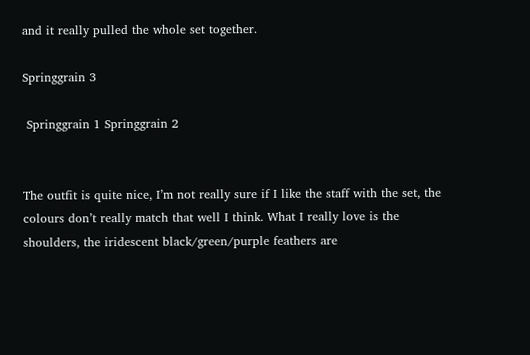and it really pulled the whole set together.

Springgrain 3

 Springgrain 1 Springgrain 2


The outfit is quite nice, I’m not really sure if I like the staff with the set, the colours don’t really match that well I think. What I really love is the shoulders, the iridescent black/green/purple feathers are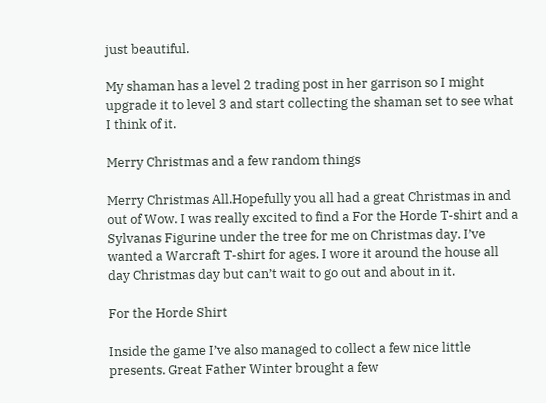just beautiful.

My shaman has a level 2 trading post in her garrison so I might upgrade it to level 3 and start collecting the shaman set to see what I think of it.

Merry Christmas and a few random things

Merry Christmas All.Hopefully you all had a great Christmas in and out of Wow. I was really excited to find a For the Horde T-shirt and a Sylvanas Figurine under the tree for me on Christmas day. I’ve wanted a Warcraft T-shirt for ages. I wore it around the house all day Christmas day but can’t wait to go out and about in it.

For the Horde Shirt

Inside the game I’ve also managed to collect a few nice little presents. Great Father Winter brought a few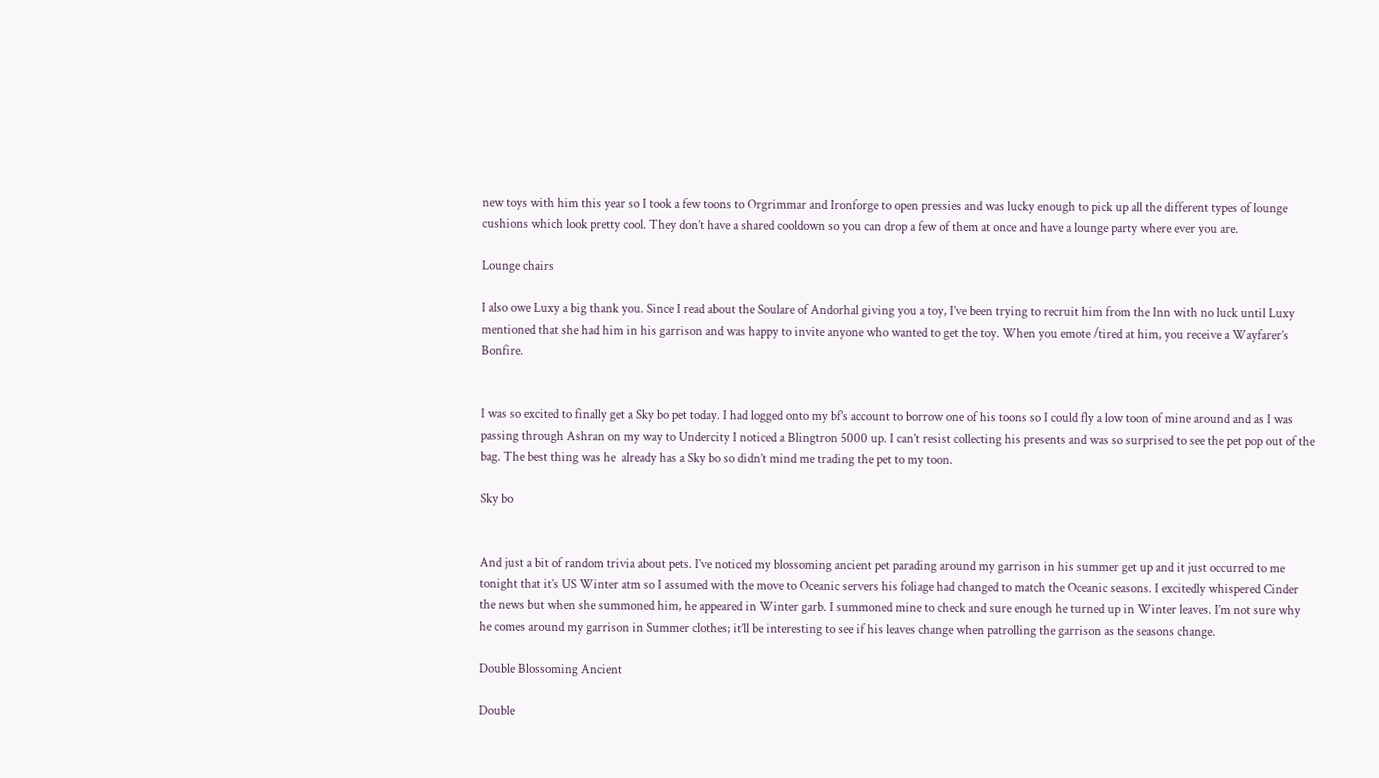new toys with him this year so I took a few toons to Orgrimmar and Ironforge to open pressies and was lucky enough to pick up all the different types of lounge cushions which look pretty cool. They don’t have a shared cooldown so you can drop a few of them at once and have a lounge party where ever you are.

Lounge chairs

I also owe Luxy a big thank you. Since I read about the Soulare of Andorhal giving you a toy, I’ve been trying to recruit him from the Inn with no luck until Luxy mentioned that she had him in his garrison and was happy to invite anyone who wanted to get the toy. When you emote /tired at him, you receive a Wayfarer’s Bonfire.


I was so excited to finally get a Sky bo pet today. I had logged onto my bf’s account to borrow one of his toons so I could fly a low toon of mine around and as I was passing through Ashran on my way to Undercity I noticed a Blingtron 5000 up. I can’t resist collecting his presents and was so surprised to see the pet pop out of the bag. The best thing was he  already has a Sky bo so didn’t mind me trading the pet to my toon.

Sky bo


And just a bit of random trivia about pets. I’ve noticed my blossoming ancient pet parading around my garrison in his summer get up and it just occurred to me tonight that it’s US Winter atm so I assumed with the move to Oceanic servers his foliage had changed to match the Oceanic seasons. I excitedly whispered Cinder the news but when she summoned him, he appeared in Winter garb. I summoned mine to check and sure enough he turned up in Winter leaves. I’m not sure why he comes around my garrison in Summer clothes; it’ll be interesting to see if his leaves change when patrolling the garrison as the seasons change.

Double Blossoming Ancient

Double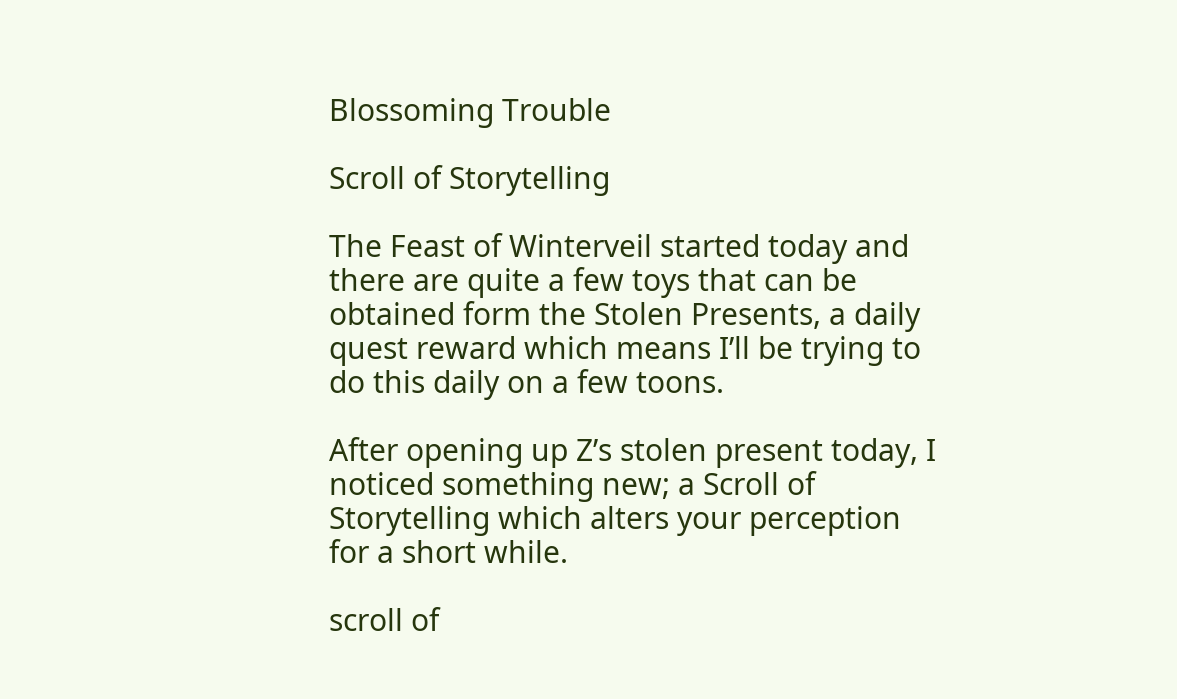Blossoming Trouble

Scroll of Storytelling

The Feast of Winterveil started today and there are quite a few toys that can be obtained form the Stolen Presents, a daily quest reward which means I’ll be trying to do this daily on a few toons.

After opening up Z’s stolen present today, I noticed something new; a Scroll of Storytelling which alters your perception for a short while.

scroll of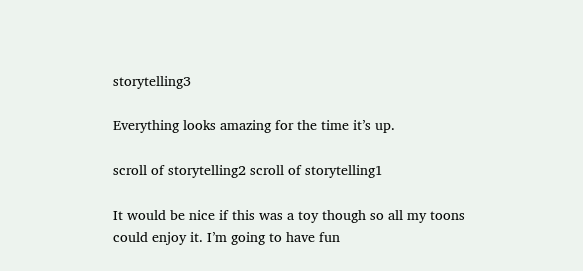storytelling3

Everything looks amazing for the time it’s up.

scroll of storytelling2 scroll of storytelling1

It would be nice if this was a toy though so all my toons could enjoy it. I’m going to have fun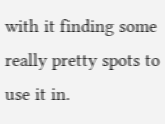with it finding some really pretty spots to use it in.